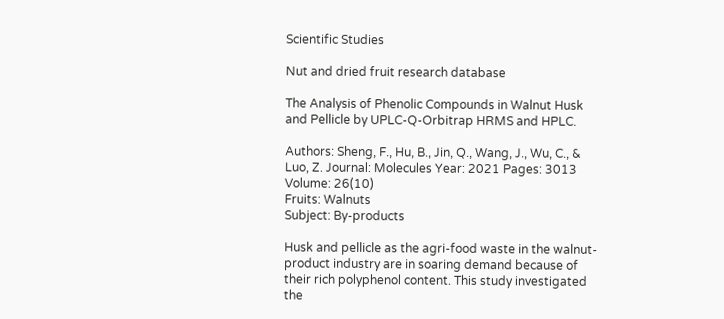Scientific Studies

Nut and dried fruit research database

The Analysis of Phenolic Compounds in Walnut Husk and Pellicle by UPLC-Q-Orbitrap HRMS and HPLC.

Authors: Sheng, F., Hu, B., Jin, Q., Wang, J., Wu, C., & Luo, Z. Journal: Molecules Year: 2021 Pages: 3013 Volume: 26(10)
Fruits: Walnuts
Subject: By-products

Husk and pellicle as the agri-food waste in the walnut-product industry are in soaring demand because of their rich polyphenol content. This study investigated the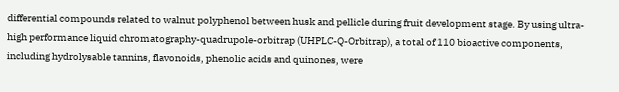differential compounds related to walnut polyphenol between husk and pellicle during fruit development stage. By using ultra-high performance liquid chromatography-quadrupole-orbitrap (UHPLC-Q-Orbitrap), a total of 110 bioactive components, including hydrolysable tannins, flavonoids, phenolic acids and quinones, were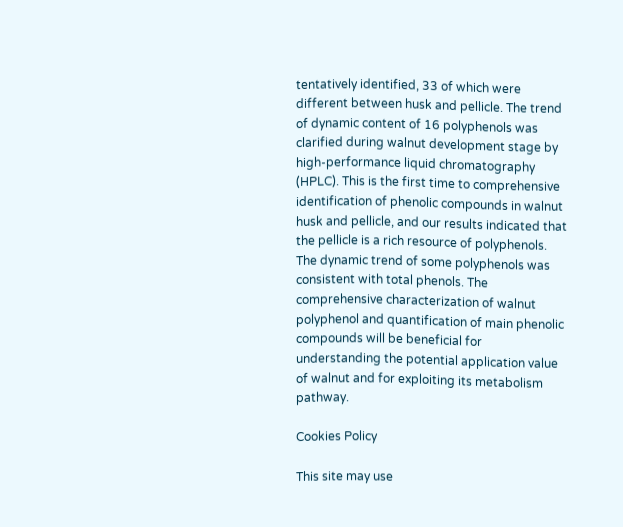tentatively identified, 33 of which were different between husk and pellicle. The trend of dynamic content of 16 polyphenols was clarified during walnut development stage by high-performance liquid chromatography (HPLC). This is the first time to comprehensive identification of phenolic compounds in walnut husk and pellicle, and our results indicated that the pellicle is a rich resource of polyphenols. The dynamic trend of some polyphenols was consistent with total phenols. The comprehensive characterization of walnut polyphenol and quantification of main phenolic compounds will be beneficial for understanding the potential application value of walnut and for exploiting its metabolism pathway.

Cookies Policy

This site may use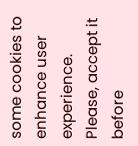some cookies to enhance user experience. Please, accept it before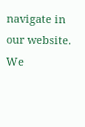navigate in our website. We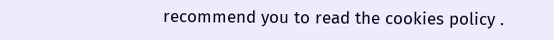recommend you to read the cookies policy .